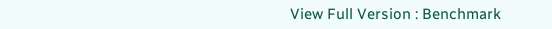View Full Version : Benchmark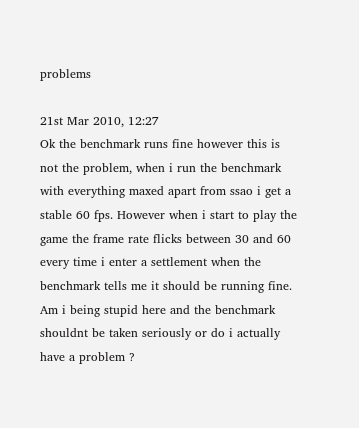problems

21st Mar 2010, 12:27
Ok the benchmark runs fine however this is not the problem, when i run the benchmark with everything maxed apart from ssao i get a stable 60 fps. However when i start to play the game the frame rate flicks between 30 and 60 every time i enter a settlement when the benchmark tells me it should be running fine.
Am i being stupid here and the benchmark shouldnt be taken seriously or do i actually have a problem ?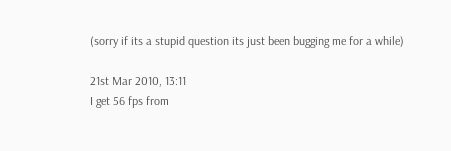(sorry if its a stupid question its just been bugging me for a while)

21st Mar 2010, 13:11
I get 56 fps from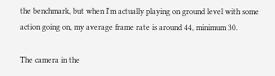the benchmark, but when I'm actually playing on ground level with some action going on, my average frame rate is around 44, minimum 30.

The camera in the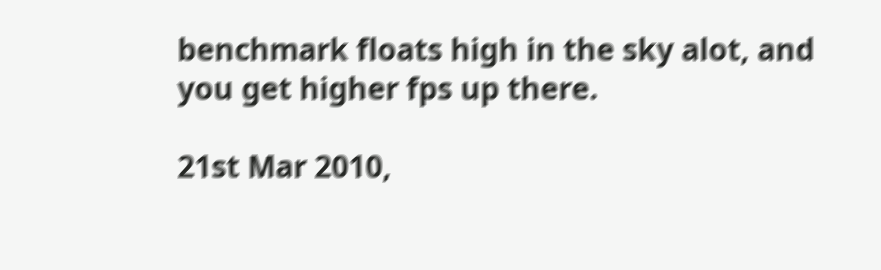benchmark floats high in the sky alot, and you get higher fps up there.

21st Mar 2010,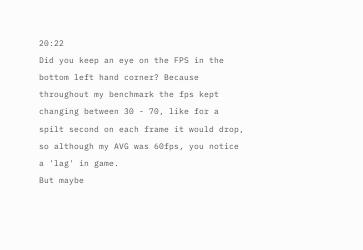20:22
Did you keep an eye on the FPS in the bottom left hand corner? Because throughout my benchmark the fps kept changing between 30 - 70, like for a spilt second on each frame it would drop, so although my AVG was 60fps, you notice a 'lag' in game.
But maybe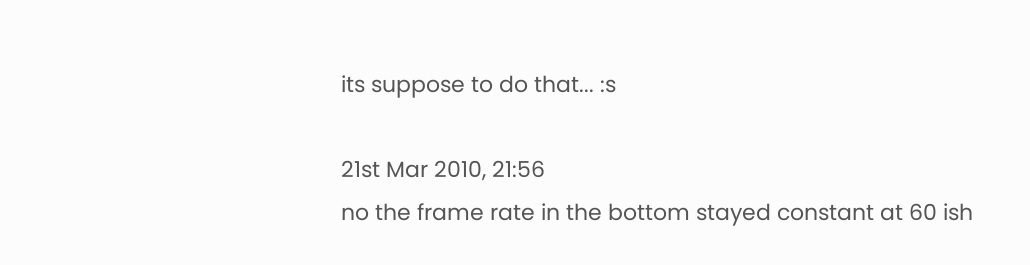its suppose to do that... :s

21st Mar 2010, 21:56
no the frame rate in the bottom stayed constant at 60 ish